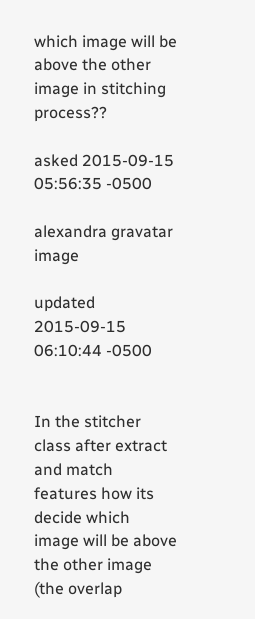which image will be above the other image in stitching process??

asked 2015-09-15 05:56:35 -0500

alexandra gravatar image

updated 2015-09-15 06:10:44 -0500


In the stitcher class after extract and match features how its decide which image will be above the other image (the overlap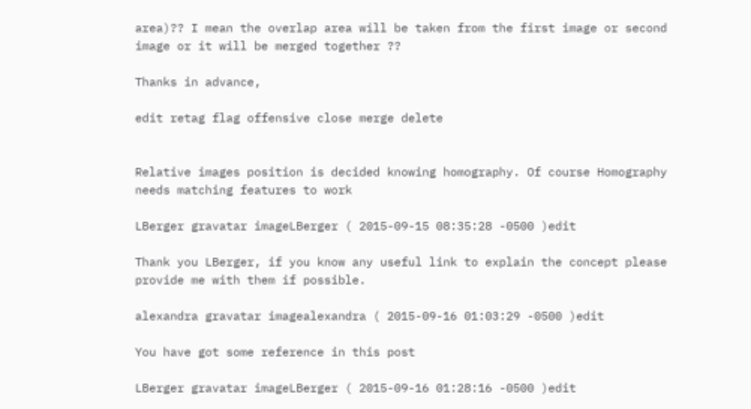area)?? I mean the overlap area will be taken from the first image or second image or it will be merged together ??

Thanks in advance,

edit retag flag offensive close merge delete


Relative images position is decided knowing homography. Of course Homography needs matching features to work

LBerger gravatar imageLBerger ( 2015-09-15 08:35:28 -0500 )edit

Thank you LBerger, if you know any useful link to explain the concept please provide me with them if possible.

alexandra gravatar imagealexandra ( 2015-09-16 01:03:29 -0500 )edit

You have got some reference in this post

LBerger gravatar imageLBerger ( 2015-09-16 01:28:16 -0500 )edit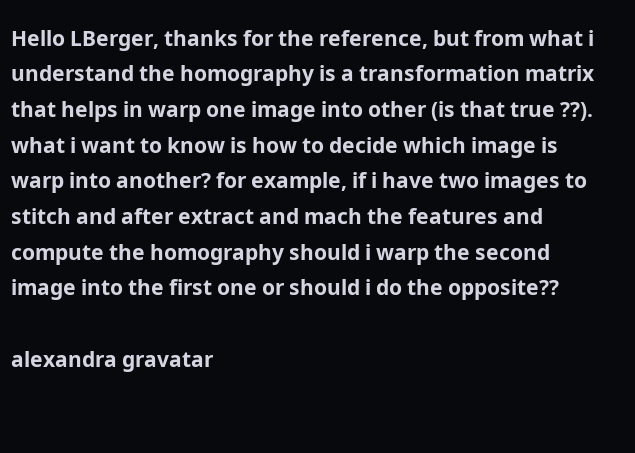Hello LBerger, thanks for the reference, but from what i understand the homography is a transformation matrix that helps in warp one image into other (is that true ??). what i want to know is how to decide which image is warp into another? for example, if i have two images to stitch and after extract and mach the features and compute the homography should i warp the second image into the first one or should i do the opposite??

alexandra gravatar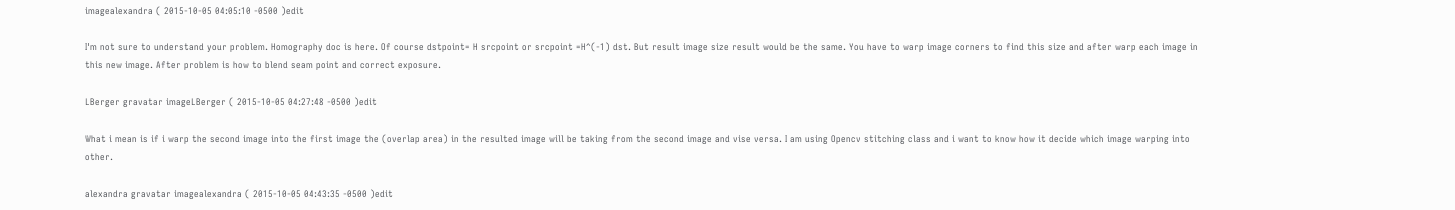imagealexandra ( 2015-10-05 04:05:10 -0500 )edit

I'm not sure to understand your problem. Homography doc is here. Of course dstpoint= H srcpoint or srcpoint =H^(-1) dst. But result image size result would be the same. You have to warp image corners to find this size and after warp each image in this new image. After problem is how to blend seam point and correct exposure.

LBerger gravatar imageLBerger ( 2015-10-05 04:27:48 -0500 )edit

What i mean is if i warp the second image into the first image the (overlap area) in the resulted image will be taking from the second image and vise versa. I am using Opencv stitching class and i want to know how it decide which image warping into other.

alexandra gravatar imagealexandra ( 2015-10-05 04:43:35 -0500 )edit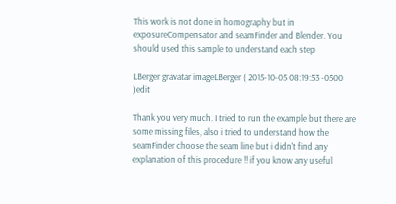This work is not done in homography but in exposureCompensator and seamFinder and Blender. You should used this sample to understand each step

LBerger gravatar imageLBerger ( 2015-10-05 08:19:53 -0500 )edit

Thank you very much. I tried to run the example but there are some missing files, also i tried to understand how the seamFinder choose the seam line but i didn't find any explanation of this procedure !! if you know any useful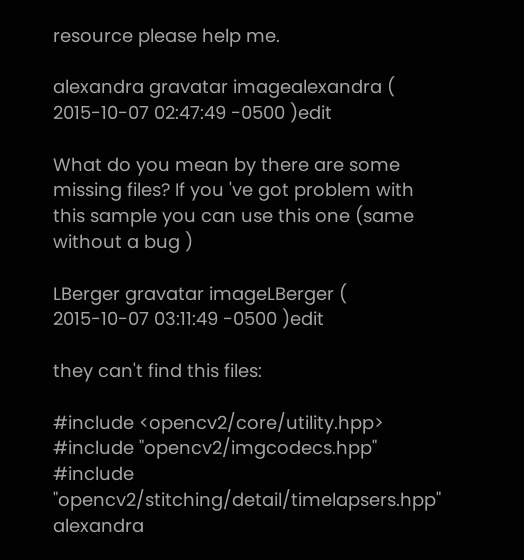resource please help me.

alexandra gravatar imagealexandra ( 2015-10-07 02:47:49 -0500 )edit

What do you mean by there are some missing files? If you 've got problem with this sample you can use this one (same without a bug )

LBerger gravatar imageLBerger ( 2015-10-07 03:11:49 -0500 )edit

they can't find this files:

#include <opencv2/core/utility.hpp>
#include "opencv2/imgcodecs.hpp"
#include "opencv2/stitching/detail/timelapsers.hpp"
alexandra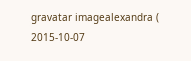gravatar imagealexandra ( 2015-10-07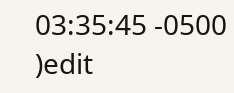03:35:45 -0500 )edit